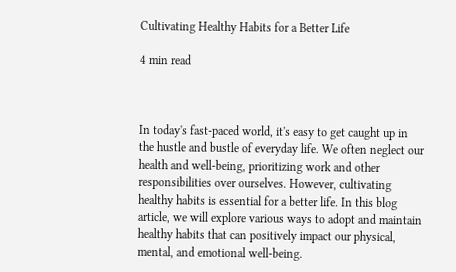Cultivating Healthy Habits for a Better Life

4 min read



In today's fast-paced world, it's easy to get caught up in the hustle and bustle of everyday life. We often neglect our health and well-being, prioritizing work and other responsibilities over ourselves. However, cultivating healthy habits is essential for a better life. In this blog article, we will explore various ways to adopt and maintain healthy habits that can positively impact our physical, mental, and emotional well-being.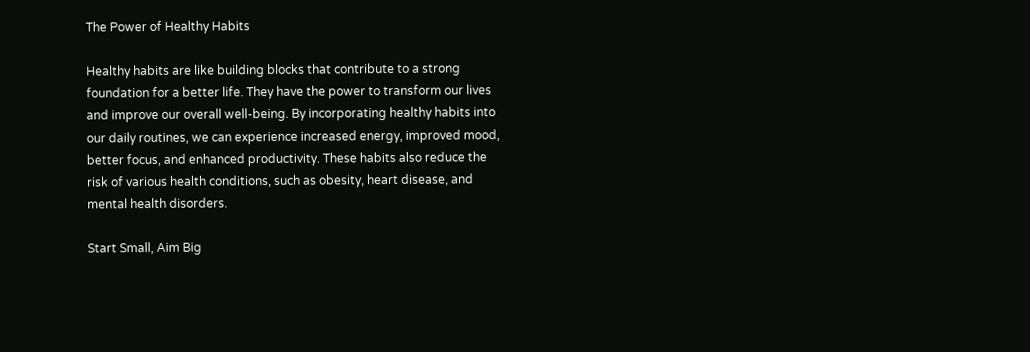The Power of Healthy Habits

Healthy habits are like building blocks that contribute to a strong foundation for a better life. They have the power to transform our lives and improve our overall well-being. By incorporating healthy habits into our daily routines, we can experience increased energy, improved mood, better focus, and enhanced productivity. These habits also reduce the risk of various health conditions, such as obesity, heart disease, and mental health disorders.

Start Small, Aim Big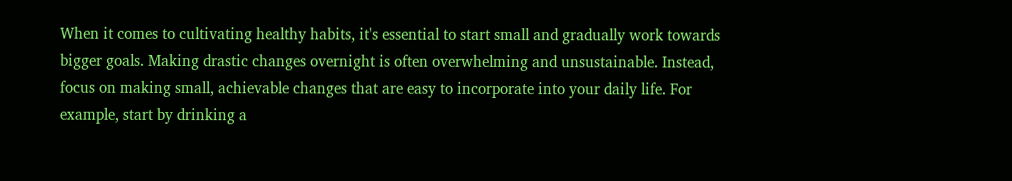When it comes to cultivating healthy habits, it's essential to start small and gradually work towards bigger goals. Making drastic changes overnight is often overwhelming and unsustainable. Instead, focus on making small, achievable changes that are easy to incorporate into your daily life. For example, start by drinking a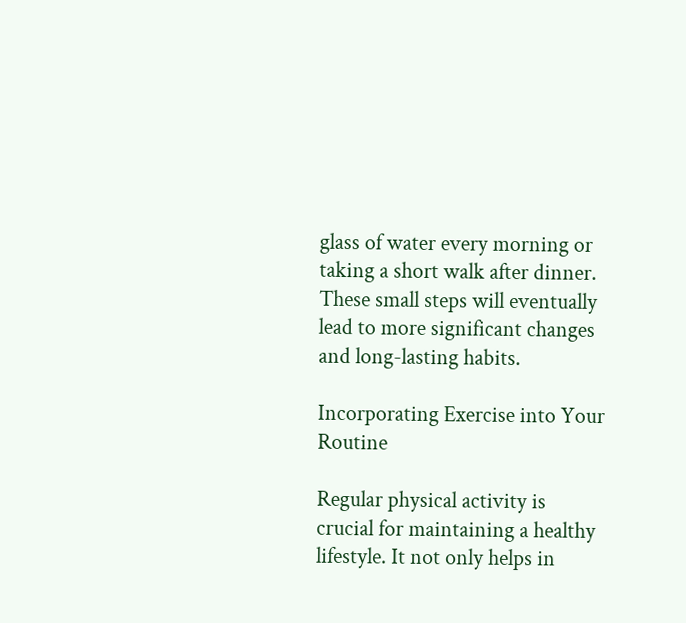glass of water every morning or taking a short walk after dinner. These small steps will eventually lead to more significant changes and long-lasting habits.

Incorporating Exercise into Your Routine

Regular physical activity is crucial for maintaining a healthy lifestyle. It not only helps in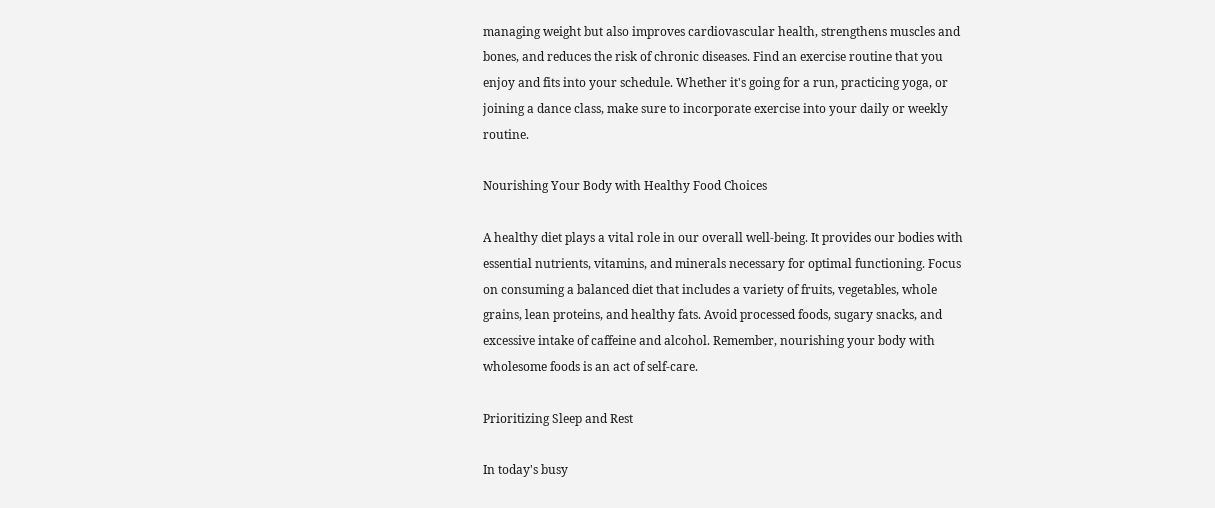managing weight but also improves cardiovascular health, strengthens muscles and bones, and reduces the risk of chronic diseases. Find an exercise routine that you enjoy and fits into your schedule. Whether it's going for a run, practicing yoga, or joining a dance class, make sure to incorporate exercise into your daily or weekly routine.

Nourishing Your Body with Healthy Food Choices

A healthy diet plays a vital role in our overall well-being. It provides our bodies with essential nutrients, vitamins, and minerals necessary for optimal functioning. Focus on consuming a balanced diet that includes a variety of fruits, vegetables, whole grains, lean proteins, and healthy fats. Avoid processed foods, sugary snacks, and excessive intake of caffeine and alcohol. Remember, nourishing your body with wholesome foods is an act of self-care.

Prioritizing Sleep and Rest

In today's busy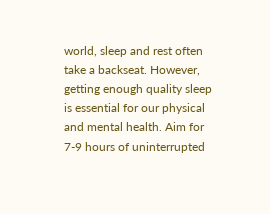world, sleep and rest often take a backseat. However, getting enough quality sleep is essential for our physical and mental health. Aim for 7-9 hours of uninterrupted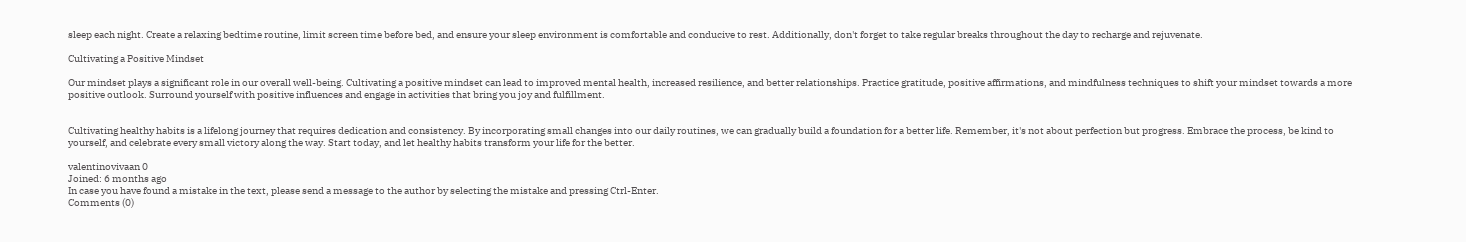sleep each night. Create a relaxing bedtime routine, limit screen time before bed, and ensure your sleep environment is comfortable and conducive to rest. Additionally, don't forget to take regular breaks throughout the day to recharge and rejuvenate.

Cultivating a Positive Mindset

Our mindset plays a significant role in our overall well-being. Cultivating a positive mindset can lead to improved mental health, increased resilience, and better relationships. Practice gratitude, positive affirmations, and mindfulness techniques to shift your mindset towards a more positive outlook. Surround yourself with positive influences and engage in activities that bring you joy and fulfillment.


Cultivating healthy habits is a lifelong journey that requires dedication and consistency. By incorporating small changes into our daily routines, we can gradually build a foundation for a better life. Remember, it's not about perfection but progress. Embrace the process, be kind to yourself, and celebrate every small victory along the way. Start today, and let healthy habits transform your life for the better.

valentinovivaan 0
Joined: 6 months ago
In case you have found a mistake in the text, please send a message to the author by selecting the mistake and pressing Ctrl-Enter.
Comments (0)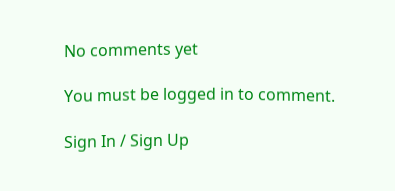No comments yet

You must be logged in to comment.

Sign In / Sign Up